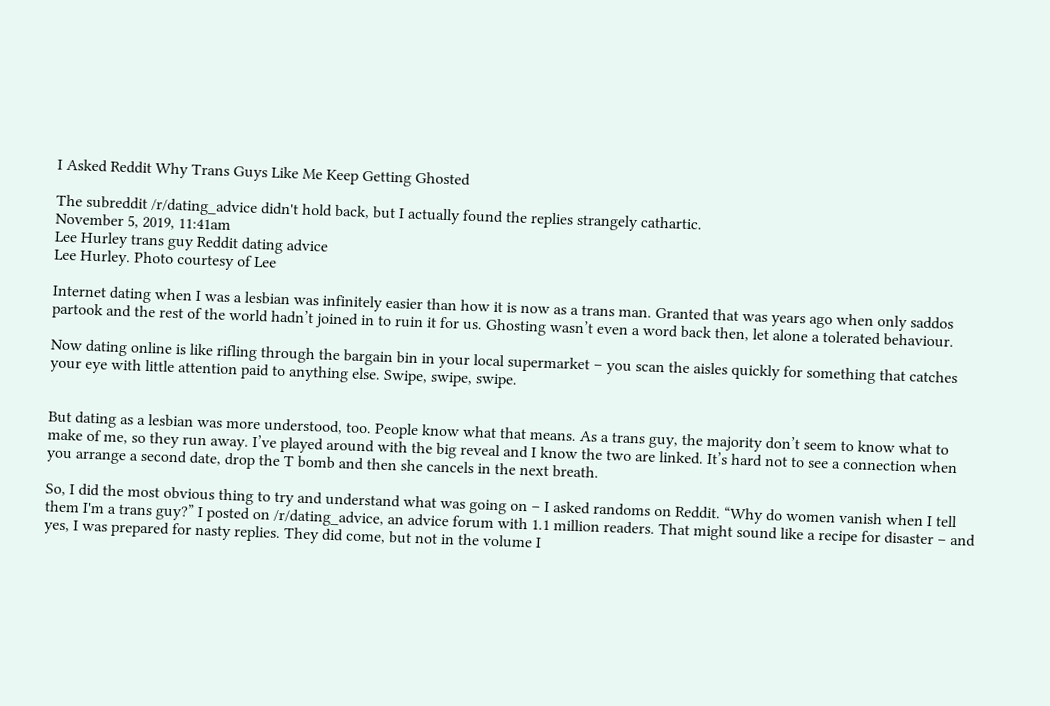I Asked Reddit Why Trans Guys Like Me Keep Getting Ghosted

The subreddit /r/dating_advice didn't hold back, but I actually found the replies strangely cathartic.
November 5, 2019, 11:41am
Lee Hurley trans guy Reddit dating advice
Lee Hurley. Photo courtesy of Lee

Internet dating when I was a lesbian was infinitely easier than how it is now as a trans man. Granted that was years ago when only saddos partook and the rest of the world hadn’t joined in to ruin it for us. Ghosting wasn’t even a word back then, let alone a tolerated behaviour.

Now dating online is like rifling through the bargain bin in your local supermarket – you scan the aisles quickly for something that catches your eye with little attention paid to anything else. Swipe, swipe, swipe.


But dating as a lesbian was more understood, too. People know what that means. As a trans guy, the majority don’t seem to know what to make of me, so they run away. I’ve played around with the big reveal and I know the two are linked. It’s hard not to see a connection when you arrange a second date, drop the T bomb and then she cancels in the next breath.

So, I did the most obvious thing to try and understand what was going on – I asked randoms on Reddit. “Why do women vanish when I tell them I'm a trans guy?” I posted on /r/dating_advice, an advice forum with 1.1 million readers. That might sound like a recipe for disaster – and yes, I was prepared for nasty replies. They did come, but not in the volume I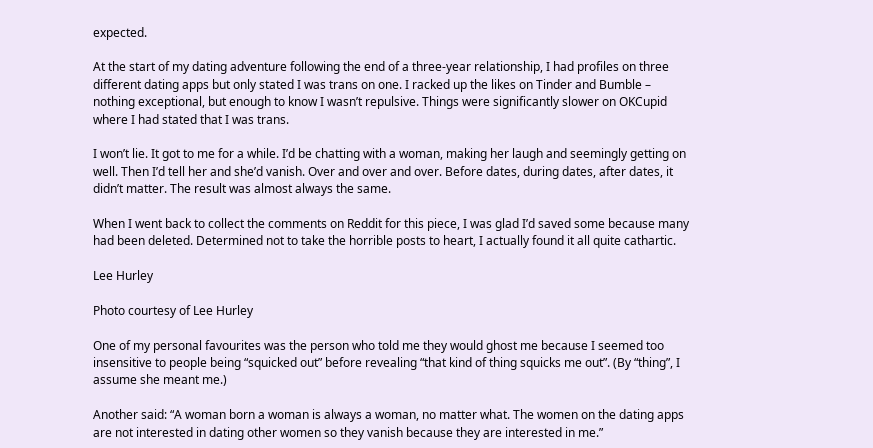expected.

At the start of my dating adventure following the end of a three-year relationship, I had profiles on three different dating apps but only stated I was trans on one. I racked up the likes on Tinder and Bumble – nothing exceptional, but enough to know I wasn’t repulsive. Things were significantly slower on OKCupid where I had stated that I was trans.

I won’t lie. It got to me for a while. I’d be chatting with a woman, making her laugh and seemingly getting on well. Then I’d tell her and she’d vanish. Over and over and over. Before dates, during dates, after dates, it didn’t matter. The result was almost always the same.

When I went back to collect the comments on Reddit for this piece, I was glad I’d saved some because many had been deleted. Determined not to take the horrible posts to heart, I actually found it all quite cathartic.

Lee Hurley

Photo courtesy of Lee Hurley

One of my personal favourites was the person who told me they would ghost me because I seemed too insensitive to people being “squicked out” before revealing “that kind of thing squicks me out”. (By “thing”, I assume she meant me.)

Another said: “A woman born a woman is always a woman, no matter what. The women on the dating apps are not interested in dating other women so they vanish because they are interested in me.”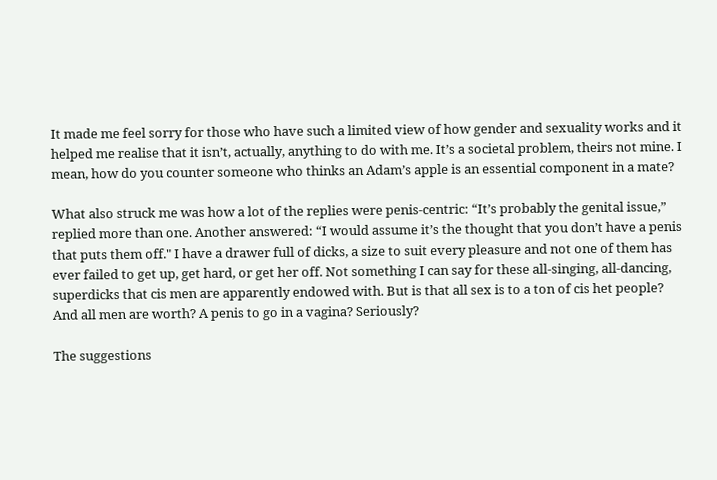It made me feel sorry for those who have such a limited view of how gender and sexuality works and it helped me realise that it isn’t, actually, anything to do with me. It’s a societal problem, theirs not mine. I mean, how do you counter someone who thinks an Adam’s apple is an essential component in a mate?

What also struck me was how a lot of the replies were penis-centric: “It’s probably the genital issue,” replied more than one. Another answered: “I would assume it’s the thought that you don’t have a penis that puts them off." I have a drawer full of dicks, a size to suit every pleasure and not one of them has ever failed to get up, get hard, or get her off. Not something I can say for these all-singing, all-dancing, superdicks that cis men are apparently endowed with. But is that all sex is to a ton of cis het people? And all men are worth? A penis to go in a vagina? Seriously?

The suggestions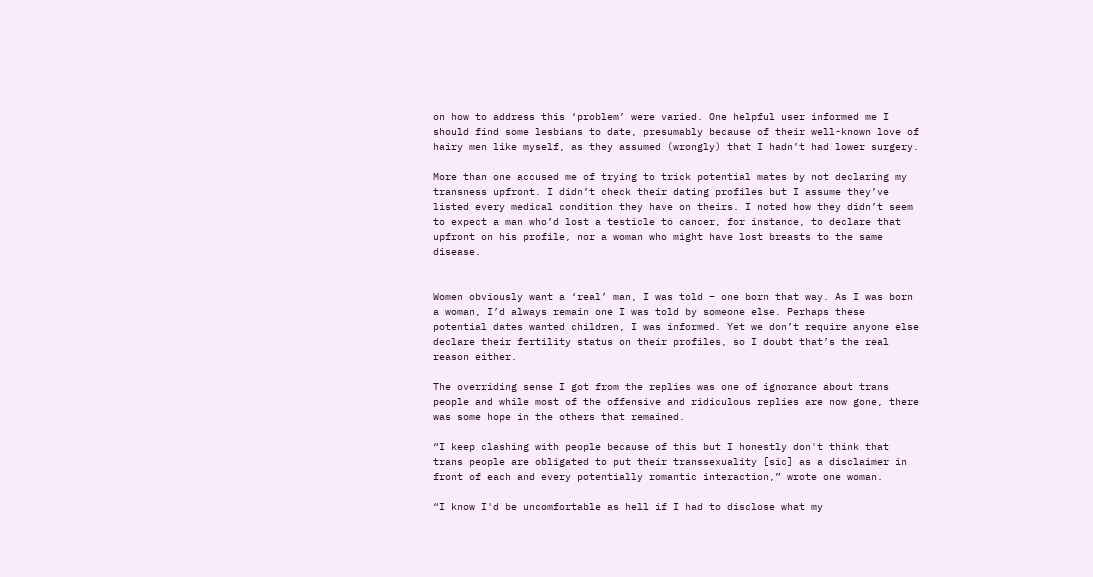on how to address this ‘problem’ were varied. One helpful user informed me I should find some lesbians to date, presumably because of their well-known love of hairy men like myself, as they assumed (wrongly) that I hadn’t had lower surgery.

More than one accused me of trying to trick potential mates by not declaring my transness upfront. I didn’t check their dating profiles but I assume they’ve listed every medical condition they have on theirs. I noted how they didn’t seem to expect a man who’d lost a testicle to cancer, for instance, to declare that upfront on his profile, nor a woman who might have lost breasts to the same disease.


Women obviously want a ‘real’ man, I was told – one born that way. As I was born a woman, I’d always remain one I was told by someone else. Perhaps these potential dates wanted children, I was informed. Yet we don’t require anyone else declare their fertility status on their profiles, so I doubt that’s the real reason either.

The overriding sense I got from the replies was one of ignorance about trans people and while most of the offensive and ridiculous replies are now gone, there was some hope in the others that remained.

“I keep clashing with people because of this but I honestly don't think that trans people are obligated to put their transsexuality [sic] as a disclaimer in front of each and every potentially romantic interaction,” wrote one woman.

“I know I'd be uncomfortable as hell if I had to disclose what my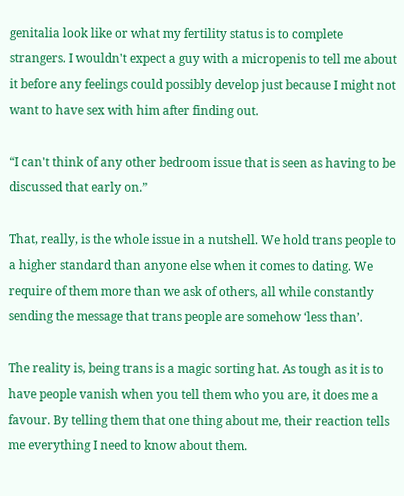genitalia look like or what my fertility status is to complete strangers. I wouldn't expect a guy with a micropenis to tell me about it before any feelings could possibly develop just because I might not want to have sex with him after finding out.

“I can't think of any other bedroom issue that is seen as having to be discussed that early on.”

That, really, is the whole issue in a nutshell. We hold trans people to a higher standard than anyone else when it comes to dating. We require of them more than we ask of others, all while constantly sending the message that trans people are somehow ‘less than’.

The reality is, being trans is a magic sorting hat. As tough as it is to have people vanish when you tell them who you are, it does me a favour. By telling them that one thing about me, their reaction tells me everything I need to know about them.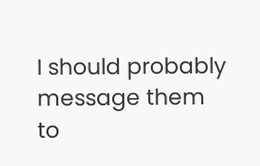I should probably message them to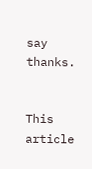say thanks.


This article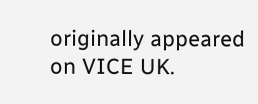originally appeared on VICE UK.